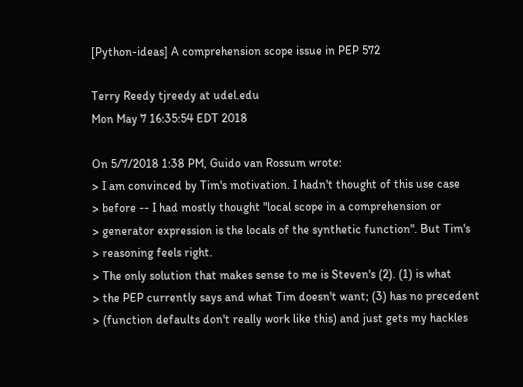[Python-ideas] A comprehension scope issue in PEP 572

Terry Reedy tjreedy at udel.edu
Mon May 7 16:35:54 EDT 2018

On 5/7/2018 1:38 PM, Guido van Rossum wrote:
> I am convinced by Tim's motivation. I hadn't thought of this use case
> before -- I had mostly thought "local scope in a comprehension or
> generator expression is the locals of the synthetic function". But Tim's
> reasoning feels right.
> The only solution that makes sense to me is Steven's (2). (1) is what
> the PEP currently says and what Tim doesn't want; (3) has no precedent
> (function defaults don't really work like this) and just gets my hackles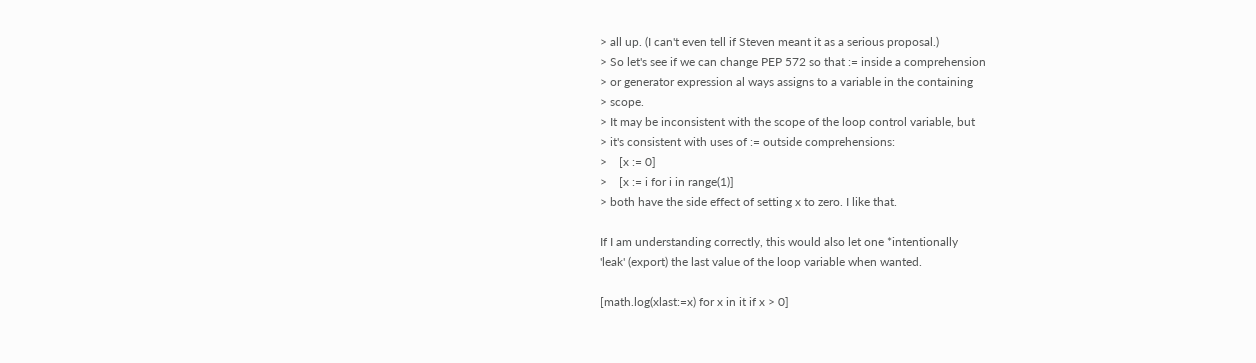> all up. (I can't even tell if Steven meant it as a serious proposal.)
> So let's see if we can change PEP 572 so that := inside a comprehension
> or generator expression al ways assigns to a variable in the containing
> scope.
> It may be inconsistent with the scope of the loop control variable, but
> it's consistent with uses of := outside comprehensions:
>    [x := 0]
>    [x := i for i in range(1)]
> both have the side effect of setting x to zero. I like that.

If I am understanding correctly, this would also let one *intentionally
'leak' (export) the last value of the loop variable when wanted.

[math.log(xlast:=x) for x in it if x > 0]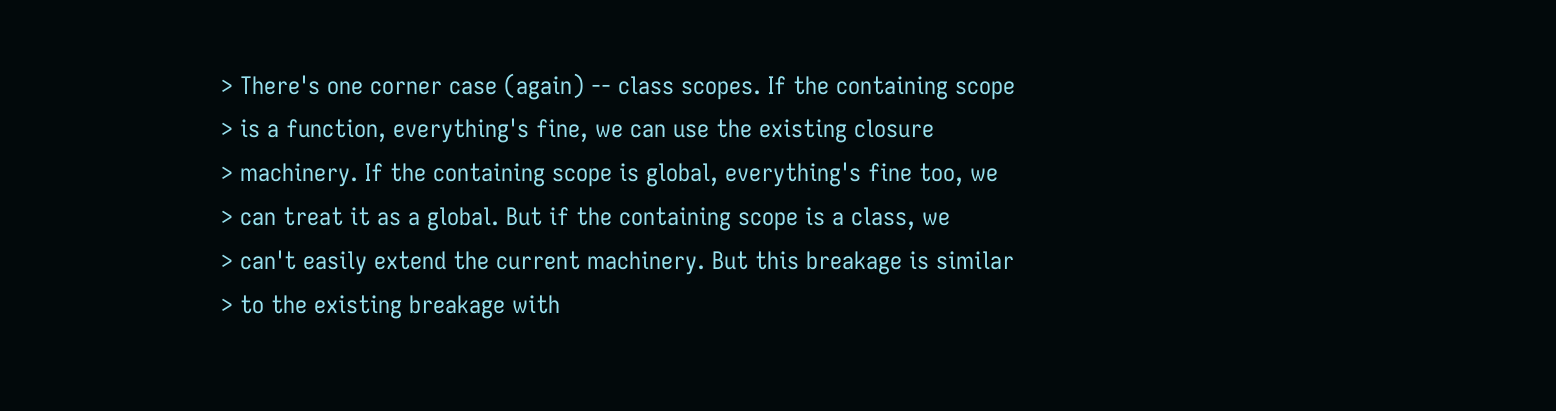> There's one corner case (again) -- class scopes. If the containing scope
> is a function, everything's fine, we can use the existing closure
> machinery. If the containing scope is global, everything's fine too, we
> can treat it as a global. But if the containing scope is a class, we
> can't easily extend the current machinery. But this breakage is similar
> to the existing breakage with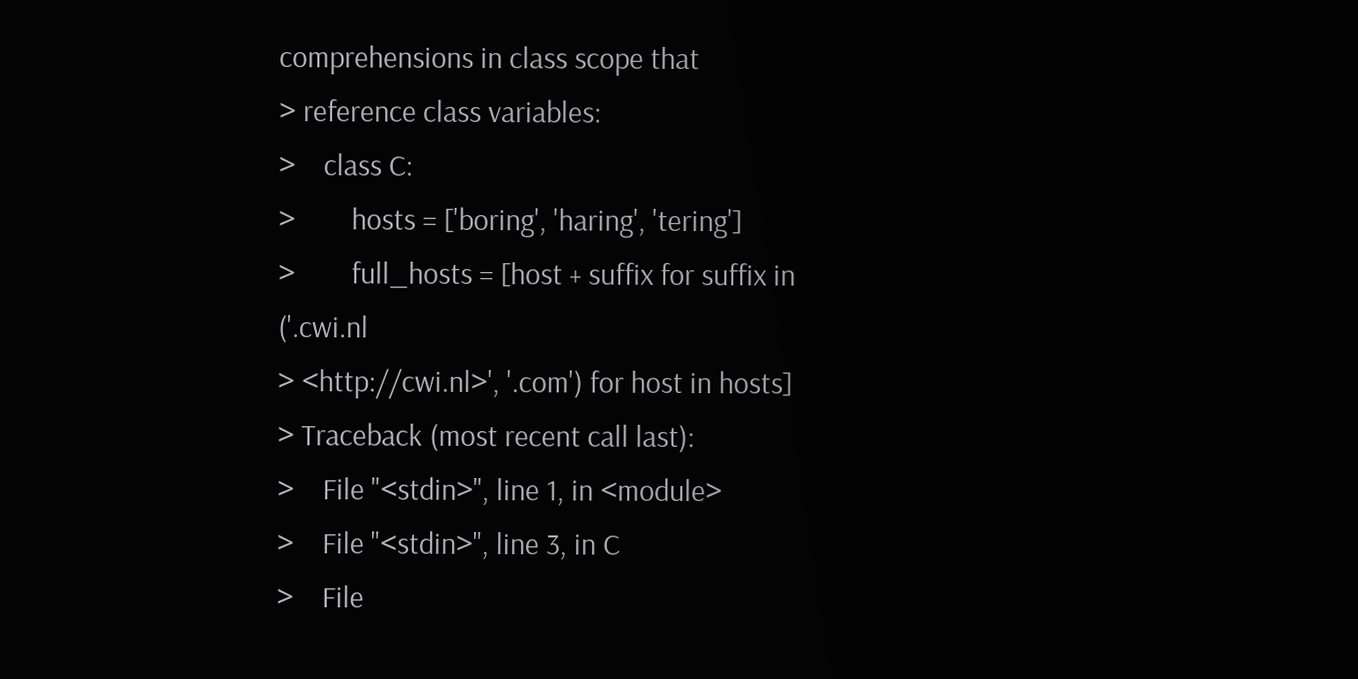comprehensions in class scope that
> reference class variables:
>    class C:
>        hosts = ['boring', 'haring', 'tering']
>        full_hosts = [host + suffix for suffix in ('.cwi.nl
> <http://cwi.nl>', '.com') for host in hosts]
> Traceback (most recent call last):
>    File "<stdin>", line 1, in <module>
>    File "<stdin>", line 3, in C
>    File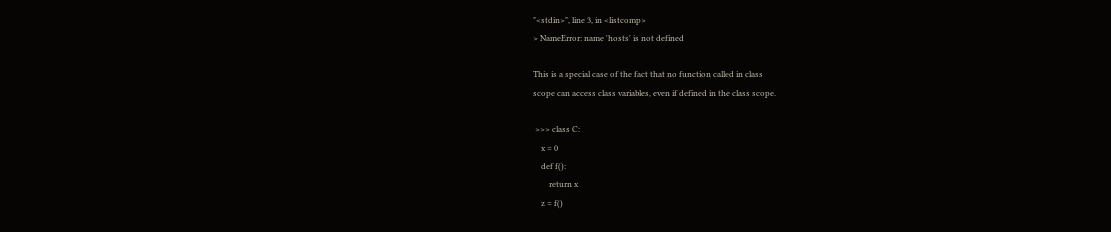"<stdin>", line 3, in <listcomp>
> NameError: name 'hosts' is not defined

This is a special case of the fact that no function called in class
scope can access class variables, even if defined in the class scope.

 >>> class C:
    x = 0
    def f():
        return x
    z = f()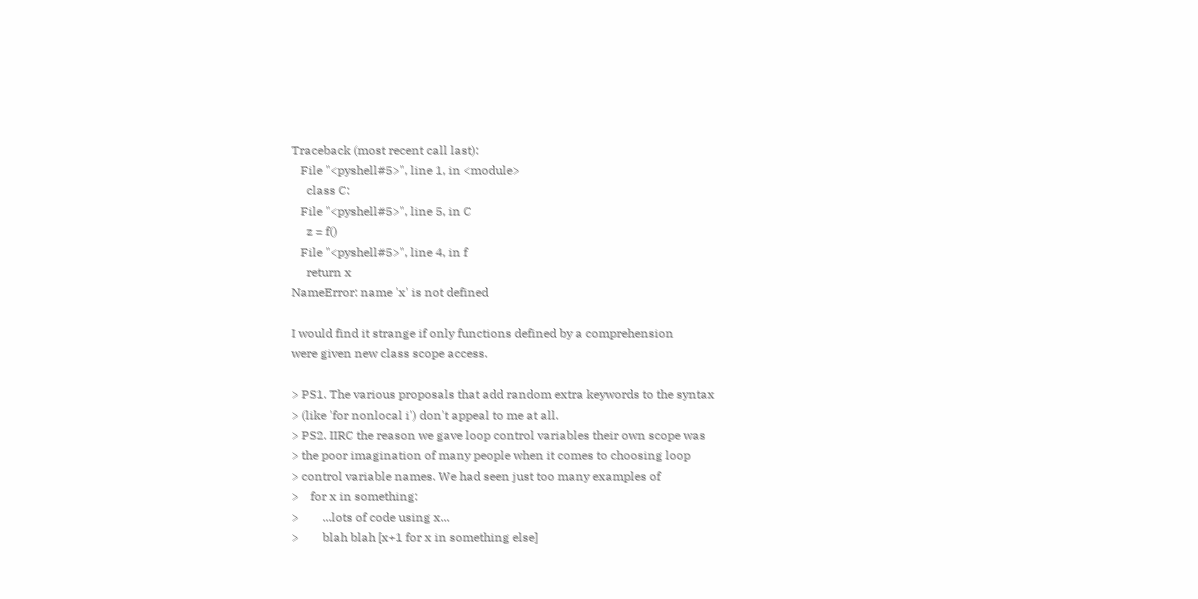Traceback (most recent call last):
   File "<pyshell#5>", line 1, in <module>
     class C:
   File "<pyshell#5>", line 5, in C
     z = f()
   File "<pyshell#5>", line 4, in f
     return x
NameError: name 'x' is not defined

I would find it strange if only functions defined by a comprehension
were given new class scope access.

> PS1. The various proposals that add random extra keywords to the syntax
> (like 'for nonlocal i') don't appeal to me at all.
> PS2. IIRC the reason we gave loop control variables their own scope was
> the poor imagination of many people when it comes to choosing loop
> control variable names. We had seen just too many examples of
>    for x in something:
>        ...lots of code using x...
>        blah blah [x+1 for x in something else]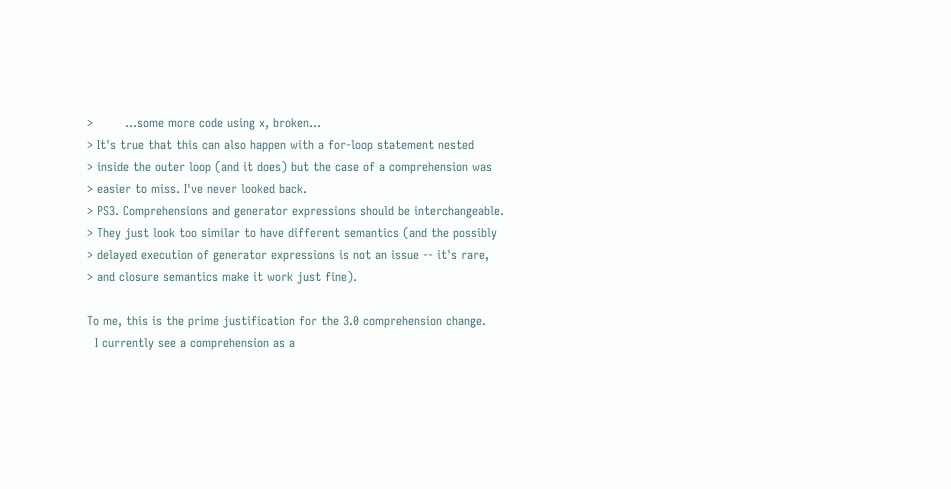>        ...some more code using x, broken...
> It's true that this can also happen with a for-loop statement nested
> inside the outer loop (and it does) but the case of a comprehension was
> easier to miss. I've never looked back.
> PS3. Comprehensions and generator expressions should be interchangeable.
> They just look too similar to have different semantics (and the possibly
> delayed execution of generator expressions is not an issue -- it's rare,
> and closure semantics make it work just fine).

To me, this is the prime justification for the 3.0 comprehension change.
  I currently see a comprehension as a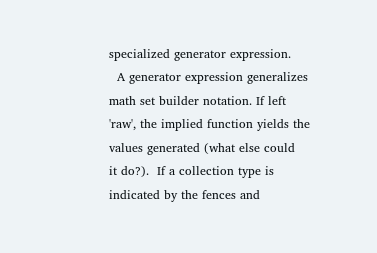specialized generator expression.
  A generator expression generalizes math set builder notation. If left
'raw', the implied function yields the values generated (what else could
it do?).  If a collection type is indicated by the fences and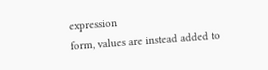expression
form, values are instead added to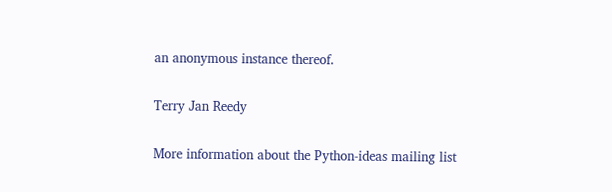an anonymous instance thereof.

Terry Jan Reedy

More information about the Python-ideas mailing list